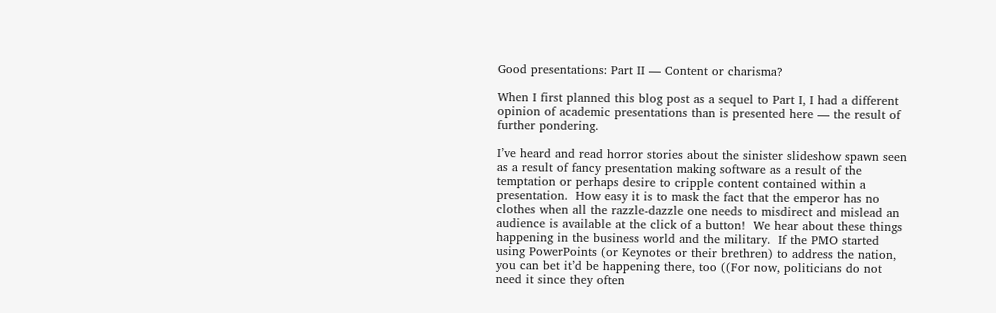Good presentations: Part II — Content or charisma?

When I first planned this blog post as a sequel to Part I, I had a different opinion of academic presentations than is presented here — the result of further pondering.

I’ve heard and read horror stories about the sinister slideshow spawn seen as a result of fancy presentation making software as a result of the temptation or perhaps desire to cripple content contained within a presentation.  How easy it is to mask the fact that the emperor has no clothes when all the razzle-dazzle one needs to misdirect and mislead an audience is available at the click of a button!  We hear about these things happening in the business world and the military.  If the PMO started using PowerPoints (or Keynotes or their brethren) to address the nation, you can bet it’d be happening there, too ((For now, politicians do not need it since they often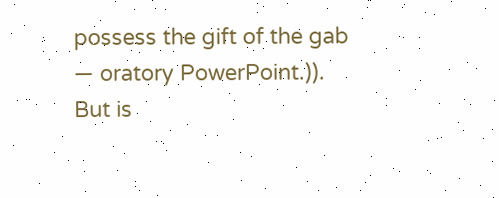possess the gift of the gab — oratory PowerPoint.)).  But is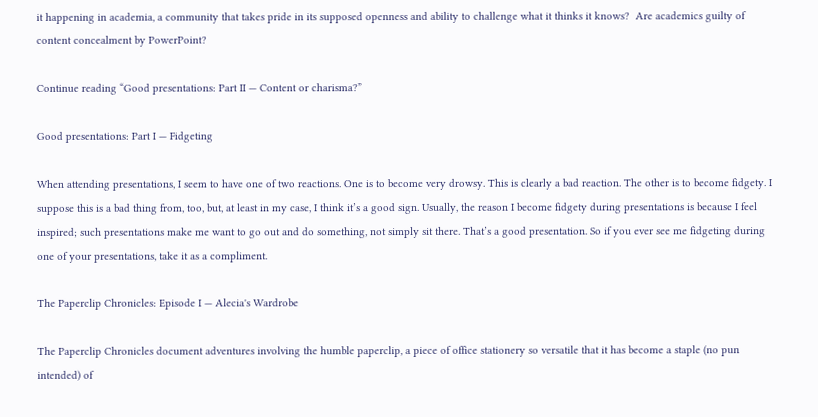it happening in academia, a community that takes pride in its supposed openness and ability to challenge what it thinks it knows?  Are academics guilty of content concealment by PowerPoint?

Continue reading “Good presentations: Part II — Content or charisma?”

Good presentations: Part I — Fidgeting

When attending presentations, I seem to have one of two reactions. One is to become very drowsy. This is clearly a bad reaction. The other is to become fidgety. I suppose this is a bad thing from, too, but, at least in my case, I think it’s a good sign. Usually, the reason I become fidgety during presentations is because I feel inspired; such presentations make me want to go out and do something, not simply sit there. That’s a good presentation. So if you ever see me fidgeting during one of your presentations, take it as a compliment.

The Paperclip Chronicles: Episode I — Alecia's Wardrobe

The Paperclip Chronicles document adventures involving the humble paperclip, a piece of office stationery so versatile that it has become a staple (no pun intended) of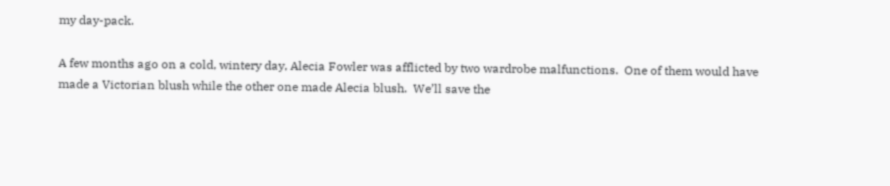my day-pack.

A few months ago on a cold, wintery day, Alecia Fowler was afflicted by two wardrobe malfunctions.  One of them would have made a Victorian blush while the other one made Alecia blush.  We’ll save the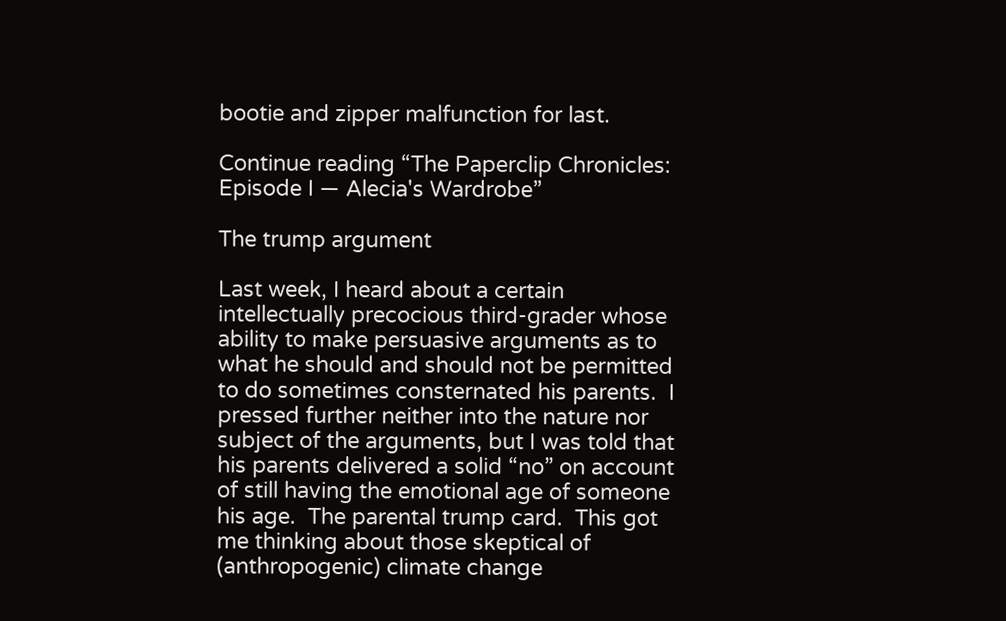bootie and zipper malfunction for last.

Continue reading “The Paperclip Chronicles: Episode I — Alecia's Wardrobe”

The trump argument

Last week, I heard about a certain intellectually precocious third-grader whose ability to make persuasive arguments as to what he should and should not be permitted to do sometimes consternated his parents.  I pressed further neither into the nature nor subject of the arguments, but I was told that his parents delivered a solid “no” on account of still having the emotional age of someone his age.  The parental trump card.  This got me thinking about those skeptical of (anthropogenic) climate change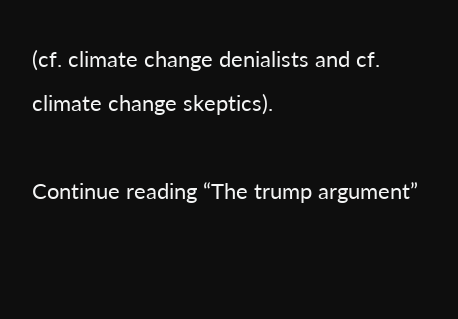(cf. climate change denialists and cf. climate change skeptics).

Continue reading “The trump argument”